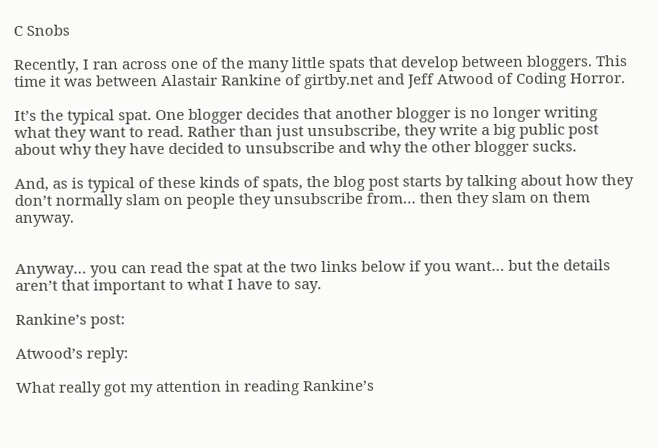C Snobs

Recently, I ran across one of the many little spats that develop between bloggers. This time it was between Alastair Rankine of girtby.net and Jeff Atwood of Coding Horror.

It’s the typical spat. One blogger decides that another blogger is no longer writing what they want to read. Rather than just unsubscribe, they write a big public post about why they have decided to unsubscribe and why the other blogger sucks.

And, as is typical of these kinds of spats, the blog post starts by talking about how they don’t normally slam on people they unsubscribe from… then they slam on them anyway.


Anyway… you can read the spat at the two links below if you want… but the details aren’t that important to what I have to say.

Rankine’s post:

Atwood’s reply:

What really got my attention in reading Rankine’s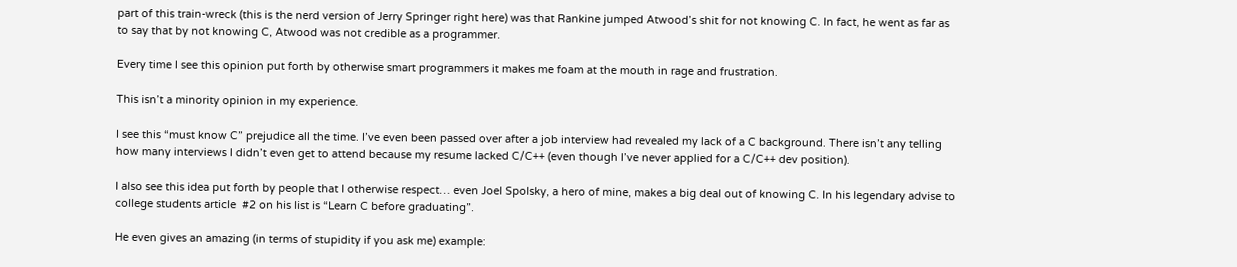part of this train-wreck (this is the nerd version of Jerry Springer right here) was that Rankine jumped Atwood’s shit for not knowing C. In fact, he went as far as to say that by not knowing C, Atwood was not credible as a programmer.

Every time I see this opinion put forth by otherwise smart programmers it makes me foam at the mouth in rage and frustration.

This isn’t a minority opinion in my experience.

I see this “must know C” prejudice all the time. I’ve even been passed over after a job interview had revealed my lack of a C background. There isn’t any telling how many interviews I didn’t even get to attend because my resume lacked C/C++ (even though I’ve never applied for a C/C++ dev position).

I also see this idea put forth by people that I otherwise respect… even Joel Spolsky, a hero of mine, makes a big deal out of knowing C. In his legendary advise to college students article  #2 on his list is “Learn C before graduating”.

He even gives an amazing (in terms of stupidity if you ask me) example: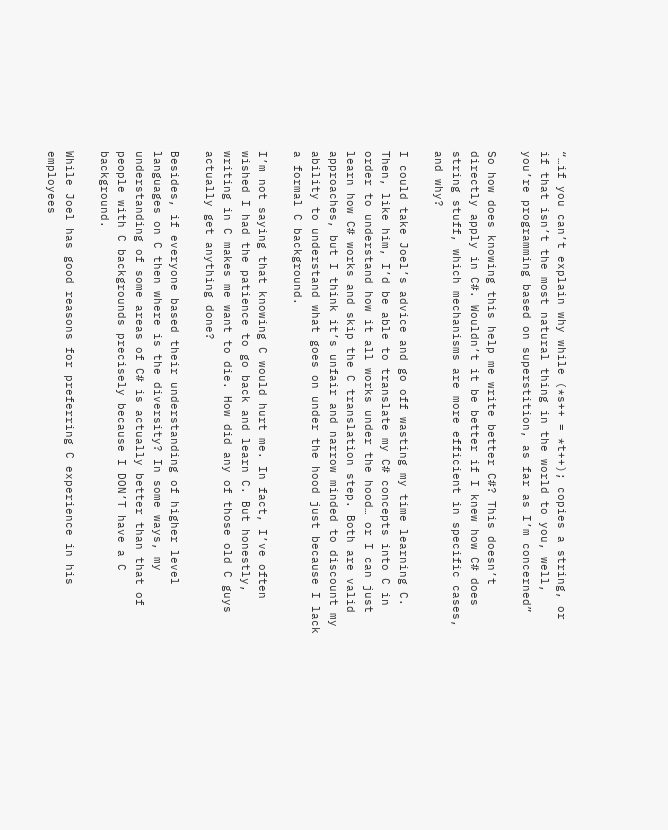“…if you can’t explain why while (*s++ = *t++); copies a string, or if that isn’t the most natural thing in the world to you, well, you’re programming based on superstition, as far as I’m concerned”

So how does knowing this help me write better C#? This doesn’t directly apply in C#. Wouldn’t it be better if I knew how C# does string stuff, which mechanisms are more efficient in specific cases, and why?

I could take Joel’s advice and go off wasting my time learning C. Then, like him, I’d be able to translate my C# concepts into C in order to understand how it all works under the hood… or I can just learn how C# works and skip the C translation step. Both are valid approaches, but I think it’s unfair and narrow minded to discount my ability to understand what goes on under the hood just because I lack a formal C background.

I’m not saying that knowing C would hurt me. In fact, I’ve often wished I had the patience to go back and learn C. But honestly, writing in C makes me want to die. How did any of those old C guys actually get anything done?

Besides, if everyone based their understanding of higher level languages on C then where is the diversity? In some ways, my understanding of some areas of C# is actually better than that of people with C backgrounds precisely because I DON’T have a C background.

While Joel has good reasons for preferring C experience in his employees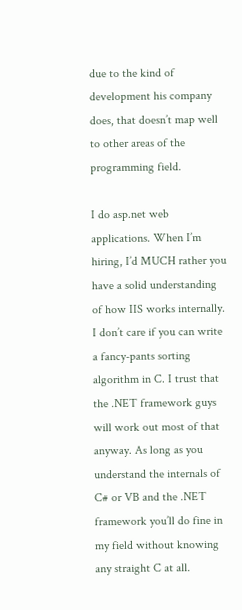due to the kind of development his company does, that doesn’t map well to other areas of the programming field.

I do asp.net web applications. When I’m hiring, I’d MUCH rather you have a solid understanding of how IIS works internally. I don’t care if you can write a fancy-pants sorting algorithm in C. I trust that the .NET framework guys will work out most of that anyway. As long as you understand the internals of C# or VB and the .NET framework you’ll do fine in my field without knowing any straight C at all.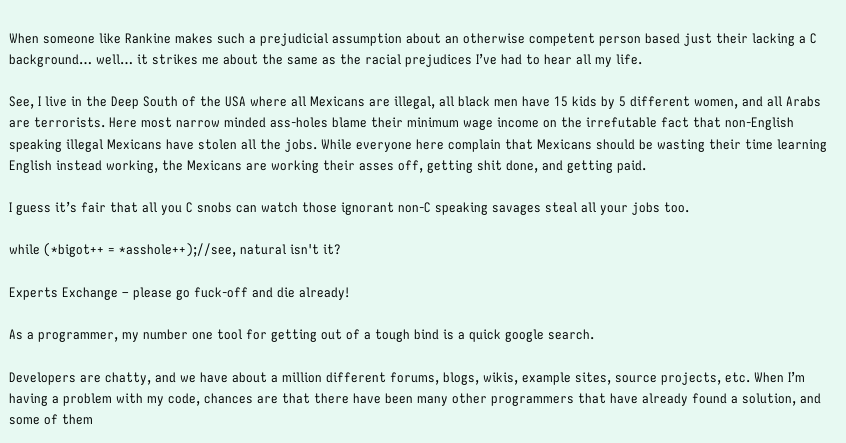When someone like Rankine makes such a prejudicial assumption about an otherwise competent person based just their lacking a C background… well… it strikes me about the same as the racial prejudices I’ve had to hear all my life.

See, I live in the Deep South of the USA where all Mexicans are illegal, all black men have 15 kids by 5 different women, and all Arabs are terrorists. Here most narrow minded ass-holes blame their minimum wage income on the irrefutable fact that non-English speaking illegal Mexicans have stolen all the jobs. While everyone here complain that Mexicans should be wasting their time learning English instead working, the Mexicans are working their asses off, getting shit done, and getting paid.

I guess it’s fair that all you C snobs can watch those ignorant non-C speaking savages steal all your jobs too.

while (*bigot++ = *asshole++);//see, natural isn't it?

Experts Exchange – please go fuck-off and die already!

As a programmer, my number one tool for getting out of a tough bind is a quick google search.

Developers are chatty, and we have about a million different forums, blogs, wikis, example sites, source projects, etc. When I’m having a problem with my code, chances are that there have been many other programmers that have already found a solution, and some of them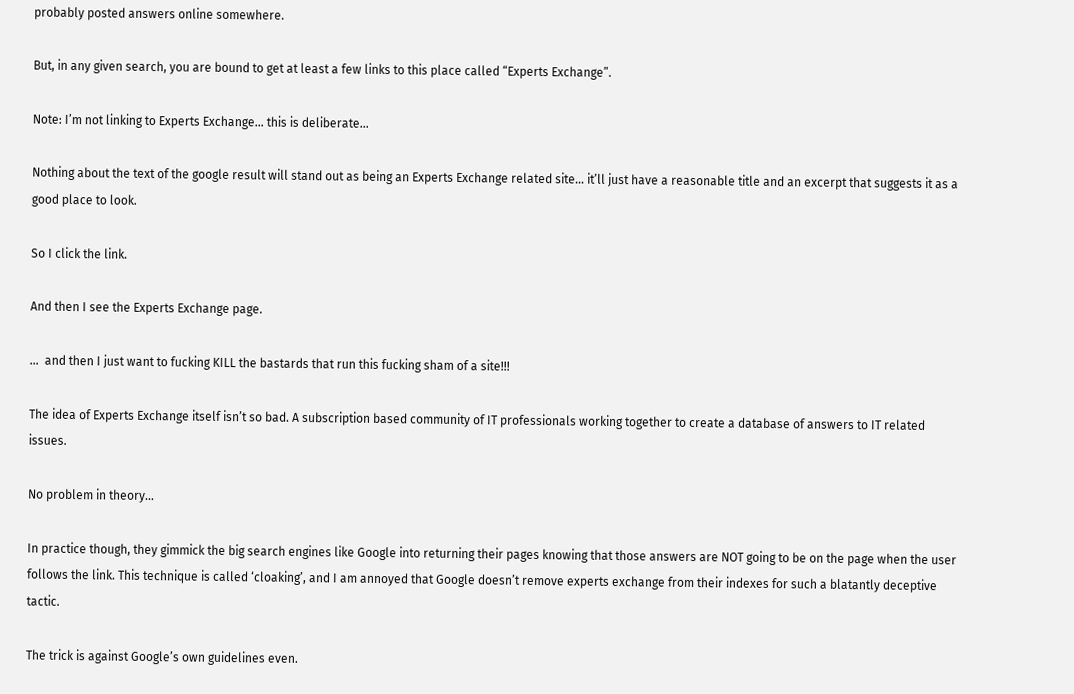probably posted answers online somewhere.

But, in any given search, you are bound to get at least a few links to this place called “Experts Exchange”.

Note: I’m not linking to Experts Exchange… this is deliberate…

Nothing about the text of the google result will stand out as being an Experts Exchange related site… it’ll just have a reasonable title and an excerpt that suggests it as a good place to look.

So I click the link.

And then I see the Experts Exchange page.

…  and then I just want to fucking KILL the bastards that run this fucking sham of a site!!!

The idea of Experts Exchange itself isn’t so bad. A subscription based community of IT professionals working together to create a database of answers to IT related issues.

No problem in theory…

In practice though, they gimmick the big search engines like Google into returning their pages knowing that those answers are NOT going to be on the page when the user follows the link. This technique is called ‘cloaking’, and I am annoyed that Google doesn’t remove experts exchange from their indexes for such a blatantly deceptive tactic.

The trick is against Google’s own guidelines even.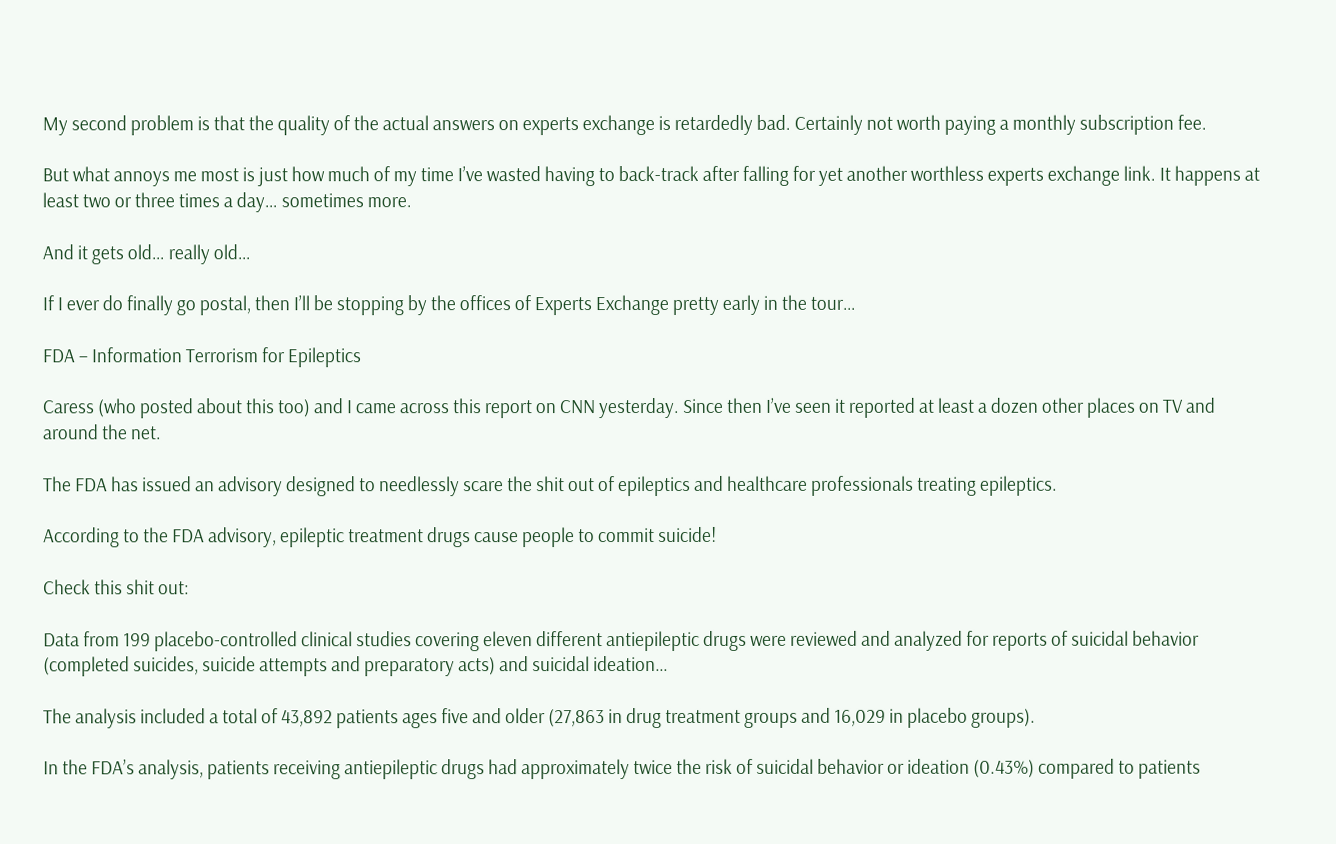My second problem is that the quality of the actual answers on experts exchange is retardedly bad. Certainly not worth paying a monthly subscription fee.

But what annoys me most is just how much of my time I’ve wasted having to back-track after falling for yet another worthless experts exchange link. It happens at least two or three times a day… sometimes more.

And it gets old… really old…

If I ever do finally go postal, then I’ll be stopping by the offices of Experts Exchange pretty early in the tour…

FDA – Information Terrorism for Epileptics

Caress (who posted about this too) and I came across this report on CNN yesterday. Since then I’ve seen it reported at least a dozen other places on TV and around the net.

The FDA has issued an advisory designed to needlessly scare the shit out of epileptics and healthcare professionals treating epileptics.

According to the FDA advisory, epileptic treatment drugs cause people to commit suicide!

Check this shit out:

Data from 199 placebo-controlled clinical studies covering eleven different antiepileptic drugs were reviewed and analyzed for reports of suicidal behavior (completed suicides, suicide attempts and preparatory acts) and suicidal ideation…

The analysis included a total of 43,892 patients ages five and older (27,863 in drug treatment groups and 16,029 in placebo groups).

In the FDA’s analysis, patients receiving antiepileptic drugs had approximately twice the risk of suicidal behavior or ideation (0.43%) compared to patients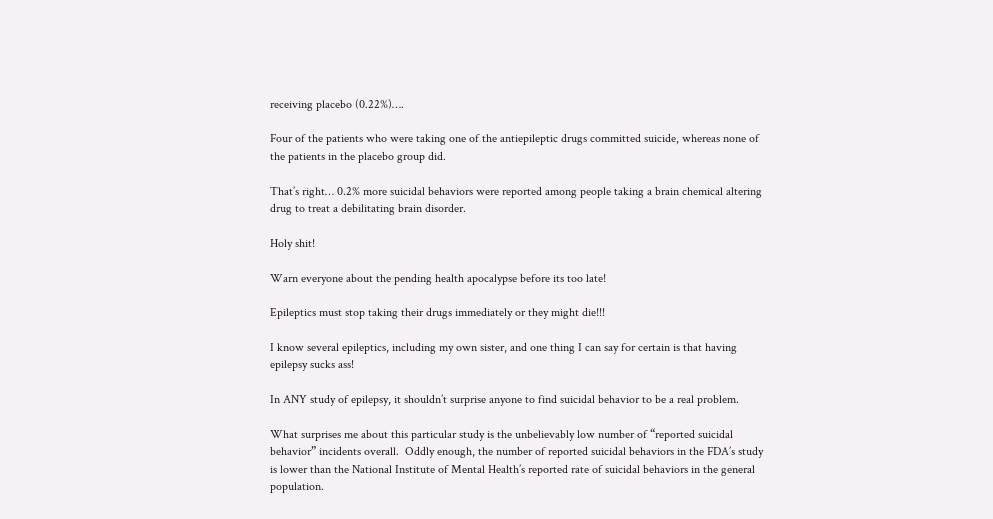receiving placebo (0.22%)….

Four of the patients who were taking one of the antiepileptic drugs committed suicide, whereas none of the patients in the placebo group did.

That’s right… 0.2% more suicidal behaviors were reported among people taking a brain chemical altering drug to treat a debilitating brain disorder.

Holy shit!

Warn everyone about the pending health apocalypse before its too late!

Epileptics must stop taking their drugs immediately or they might die!!!

I know several epileptics, including my own sister, and one thing I can say for certain is that having epilepsy sucks ass!

In ANY study of epilepsy, it shouldn’t surprise anyone to find suicidal behavior to be a real problem.

What surprises me about this particular study is the unbelievably low number of “reported suicidal behavior” incidents overall.  Oddly enough, the number of reported suicidal behaviors in the FDA’s study is lower than the National Institute of Mental Health’s reported rate of suicidal behaviors in the general population.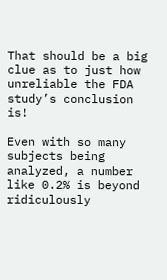That should be a big clue as to just how unreliable the FDA study’s conclusion is!

Even with so many subjects being analyzed, a number like 0.2% is beyond ridiculously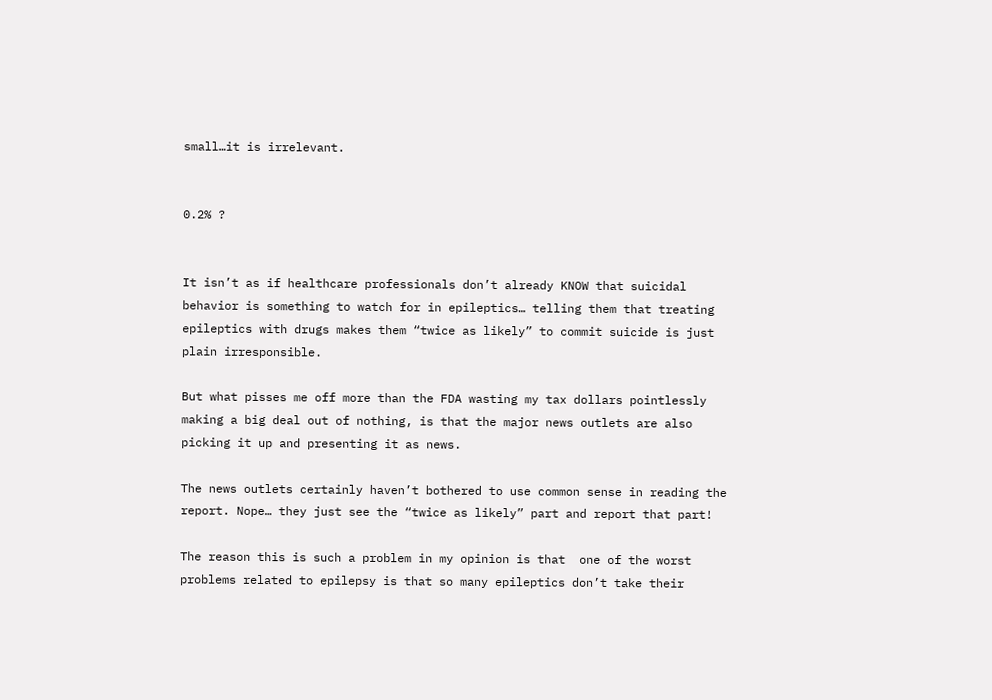small…it is irrelevant.


0.2% ?


It isn’t as if healthcare professionals don’t already KNOW that suicidal behavior is something to watch for in epileptics… telling them that treating epileptics with drugs makes them “twice as likely” to commit suicide is just plain irresponsible.

But what pisses me off more than the FDA wasting my tax dollars pointlessly making a big deal out of nothing, is that the major news outlets are also picking it up and presenting it as news.

The news outlets certainly haven’t bothered to use common sense in reading the report. Nope… they just see the “twice as likely” part and report that part!

The reason this is such a problem in my opinion is that  one of the worst problems related to epilepsy is that so many epileptics don’t take their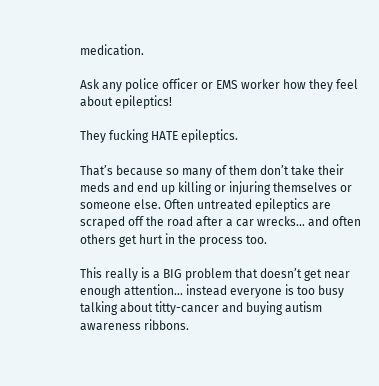medication.

Ask any police officer or EMS worker how they feel about epileptics!

They fucking HATE epileptics.

That’s because so many of them don’t take their meds and end up killing or injuring themselves or someone else. Often untreated epileptics are scraped off the road after a car wrecks… and often others get hurt in the process too.

This really is a BIG problem that doesn’t get near enough attention… instead everyone is too busy talking about titty-cancer and buying autism awareness ribbons.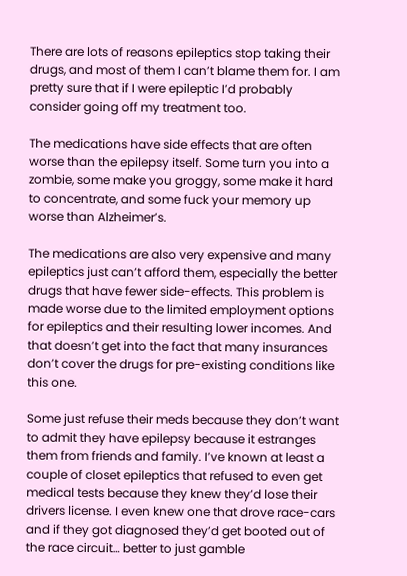There are lots of reasons epileptics stop taking their drugs, and most of them I can’t blame them for. I am pretty sure that if I were epileptic I’d probably consider going off my treatment too.

The medications have side effects that are often worse than the epilepsy itself. Some turn you into a zombie, some make you groggy, some make it hard to concentrate, and some fuck your memory up worse than Alzheimer’s.

The medications are also very expensive and many epileptics just can’t afford them, especially the better drugs that have fewer side-effects. This problem is made worse due to the limited employment options for epileptics and their resulting lower incomes. And that doesn’t get into the fact that many insurances don’t cover the drugs for pre-existing conditions like this one.

Some just refuse their meds because they don’t want to admit they have epilepsy because it estranges them from friends and family. I’ve known at least a couple of closet epileptics that refused to even get medical tests because they knew they’d lose their drivers license. I even knew one that drove race-cars and if they got diagnosed they’d get booted out of the race circuit… better to just gamble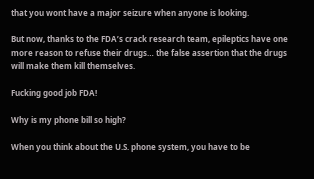that you wont have a major seizure when anyone is looking.

But now, thanks to the FDA’s crack research team, epileptics have one more reason to refuse their drugs… the false assertion that the drugs will make them kill themselves.

Fucking good job FDA!

Why is my phone bill so high?

When you think about the U.S. phone system, you have to be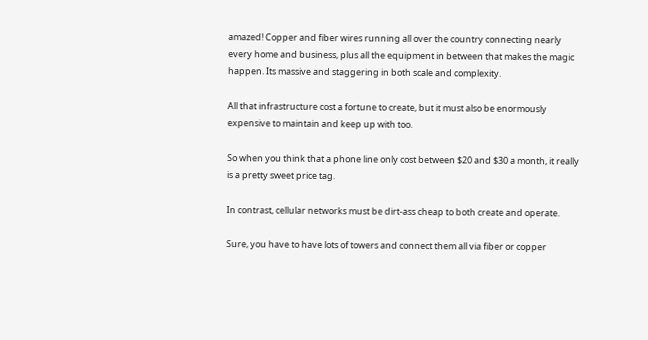amazed! Copper and fiber wires running all over the country connecting nearly every home and business, plus all the equipment in between that makes the magic happen. Its massive and staggering in both scale and complexity.

All that infrastructure cost a fortune to create, but it must also be enormously expensive to maintain and keep up with too.

So when you think that a phone line only cost between $20 and $30 a month, it really is a pretty sweet price tag.

In contrast, cellular networks must be dirt-ass cheap to both create and operate.

Sure, you have to have lots of towers and connect them all via fiber or copper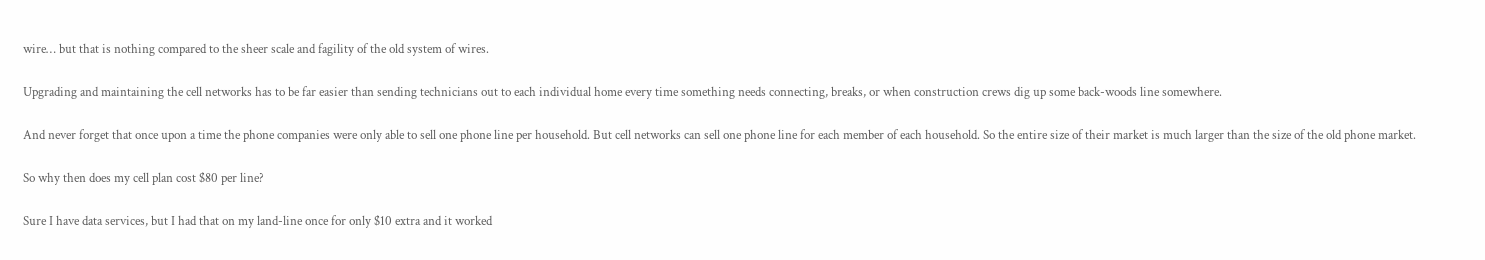wire… but that is nothing compared to the sheer scale and fagility of the old system of wires.

Upgrading and maintaining the cell networks has to be far easier than sending technicians out to each individual home every time something needs connecting, breaks, or when construction crews dig up some back-woods line somewhere.

And never forget that once upon a time the phone companies were only able to sell one phone line per household. But cell networks can sell one phone line for each member of each household. So the entire size of their market is much larger than the size of the old phone market.

So why then does my cell plan cost $80 per line?

Sure I have data services, but I had that on my land-line once for only $10 extra and it worked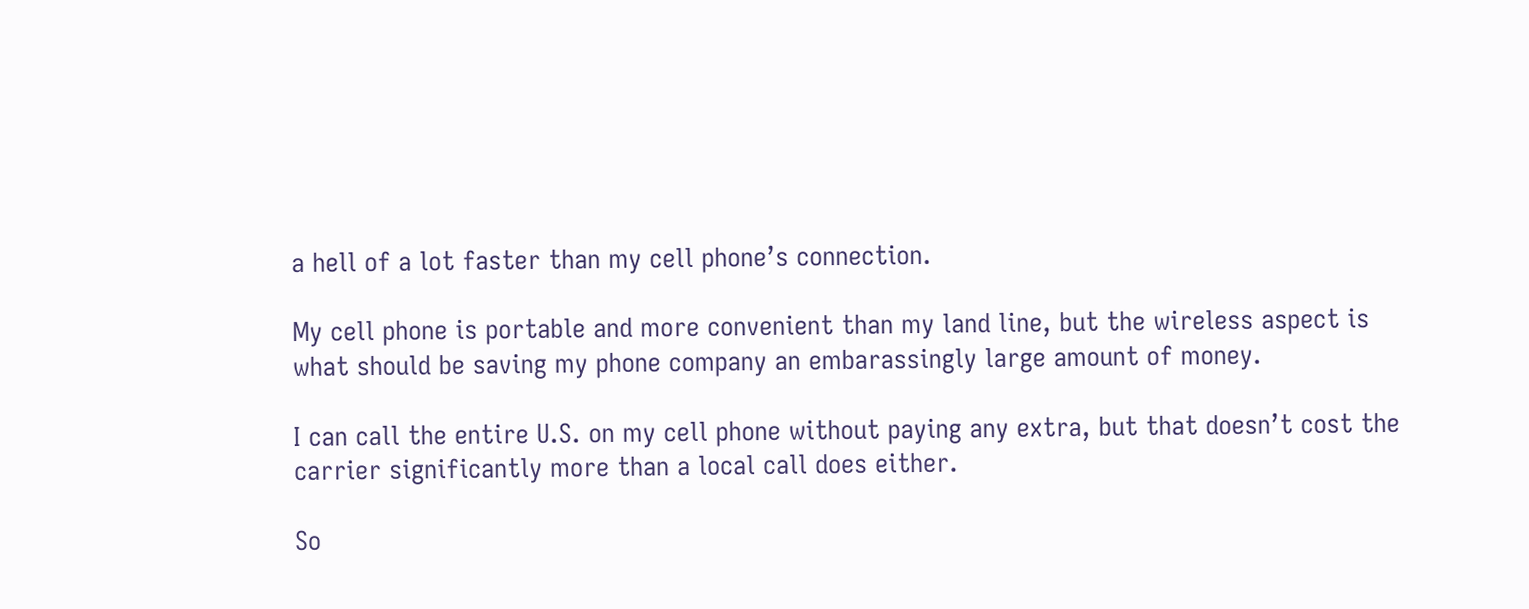a hell of a lot faster than my cell phone’s connection.

My cell phone is portable and more convenient than my land line, but the wireless aspect is what should be saving my phone company an embarassingly large amount of money.

I can call the entire U.S. on my cell phone without paying any extra, but that doesn’t cost the carrier significantly more than a local call does either.

So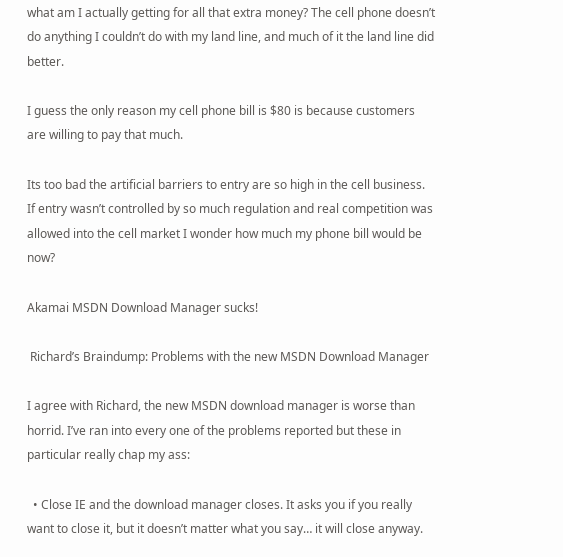what am I actually getting for all that extra money? The cell phone doesn’t do anything I couldn’t do with my land line, and much of it the land line did better.

I guess the only reason my cell phone bill is $80 is because customers are willing to pay that much.

Its too bad the artificial barriers to entry are so high in the cell business. If entry wasn’t controlled by so much regulation and real competition was allowed into the cell market I wonder how much my phone bill would be now?

Akamai MSDN Download Manager sucks!

 Richard’s Braindump: Problems with the new MSDN Download Manager

I agree with Richard, the new MSDN download manager is worse than horrid. I’ve ran into every one of the problems reported but these in particular really chap my ass:

  • Close IE and the download manager closes. It asks you if you really want to close it, but it doesn’t matter what you say… it will close anyway.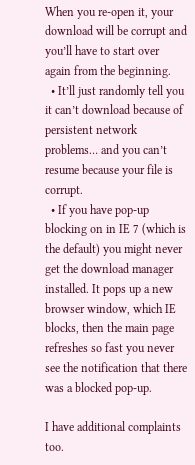When you re-open it, your download will be corrupt and you’ll have to start over again from the beginning.
  • It’ll just randomly tell you it can’t download because of persistent network problems… and you can’t resume because your file is corrupt.
  • If you have pop-up blocking on in IE 7 (which is the default) you might never get the download manager installed. It pops up a new browser window, which IE blocks, then the main page refreshes so fast you never see the notification that there was a blocked pop-up.

I have additional complaints too.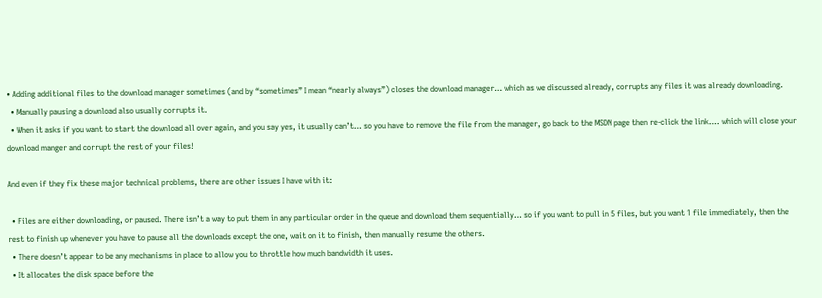• Adding additional files to the download manager sometimes (and by “sometimes” I mean “nearly always”) closes the download manager… which as we discussed already, corrupts any files it was already downloading.
  • Manually pausing a download also usually corrupts it.
  • When it asks if you want to start the download all over again, and you say yes, it usually can’t… so you have to remove the file from the manager, go back to the MSDN page then re-click the link…. which will close your download manger and corrupt the rest of your files!

And even if they fix these major technical problems, there are other issues I have with it:

  • Files are either downloading, or paused. There isn’t a way to put them in any particular order in the queue and download them sequentially… so if you want to pull in 5 files, but you want 1 file immediately, then the rest to finish up whenever you have to pause all the downloads except the one, wait on it to finish, then manually resume the others.
  • There doesn’t appear to be any mechanisms in place to allow you to throttle how much bandwidth it uses.
  • It allocates the disk space before the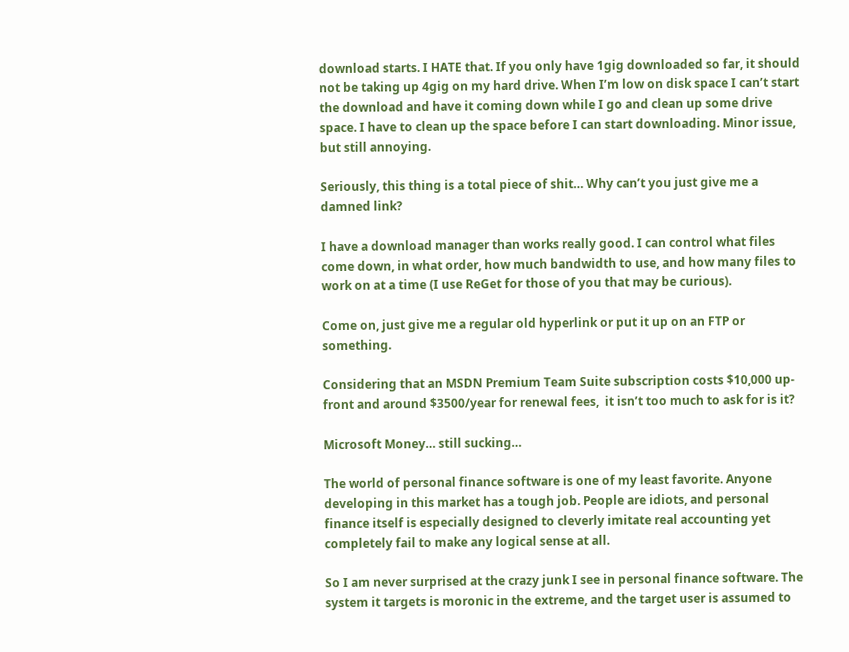download starts. I HATE that. If you only have 1gig downloaded so far, it should not be taking up 4gig on my hard drive. When I’m low on disk space I can’t start the download and have it coming down while I go and clean up some drive space. I have to clean up the space before I can start downloading. Minor issue, but still annoying.

Seriously, this thing is a total piece of shit… Why can’t you just give me a damned link?

I have a download manager than works really good. I can control what files come down, in what order, how much bandwidth to use, and how many files to work on at a time (I use ReGet for those of you that may be curious).

Come on, just give me a regular old hyperlink or put it up on an FTP or something.

Considering that an MSDN Premium Team Suite subscription costs $10,000 up-front and around $3500/year for renewal fees,  it isn’t too much to ask for is it?

Microsoft Money… still sucking…

The world of personal finance software is one of my least favorite. Anyone developing in this market has a tough job. People are idiots, and personal finance itself is especially designed to cleverly imitate real accounting yet completely fail to make any logical sense at all.

So I am never surprised at the crazy junk I see in personal finance software. The system it targets is moronic in the extreme, and the target user is assumed to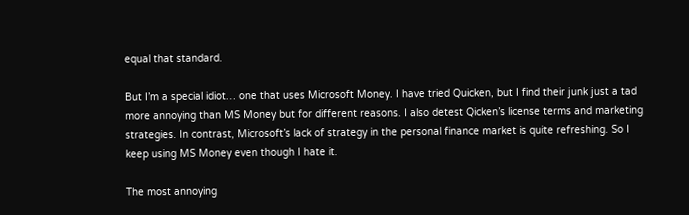equal that standard.

But I’m a special idiot… one that uses Microsoft Money. I have tried Quicken, but I find their junk just a tad more annoying than MS Money but for different reasons. I also detest Qicken’s license terms and marketing strategies. In contrast, Microsoft’s lack of strategy in the personal finance market is quite refreshing. So I keep using MS Money even though I hate it.

The most annoying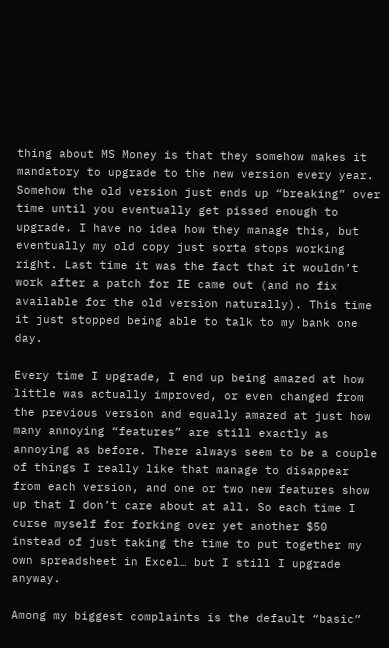thing about MS Money is that they somehow makes it mandatory to upgrade to the new version every year. Somehow the old version just ends up “breaking” over time until you eventually get pissed enough to upgrade. I have no idea how they manage this, but eventually my old copy just sorta stops working right. Last time it was the fact that it wouldn’t work after a patch for IE came out (and no fix available for the old version naturally). This time it just stopped being able to talk to my bank one day.

Every time I upgrade, I end up being amazed at how little was actually improved, or even changed from the previous version and equally amazed at just how many annoying “features” are still exactly as annoying as before. There always seem to be a couple of things I really like that manage to disappear from each version, and one or two new features show up that I don’t care about at all. So each time I curse myself for forking over yet another $50 instead of just taking the time to put together my own spreadsheet in Excel… but I still I upgrade anyway.

Among my biggest complaints is the default “basic”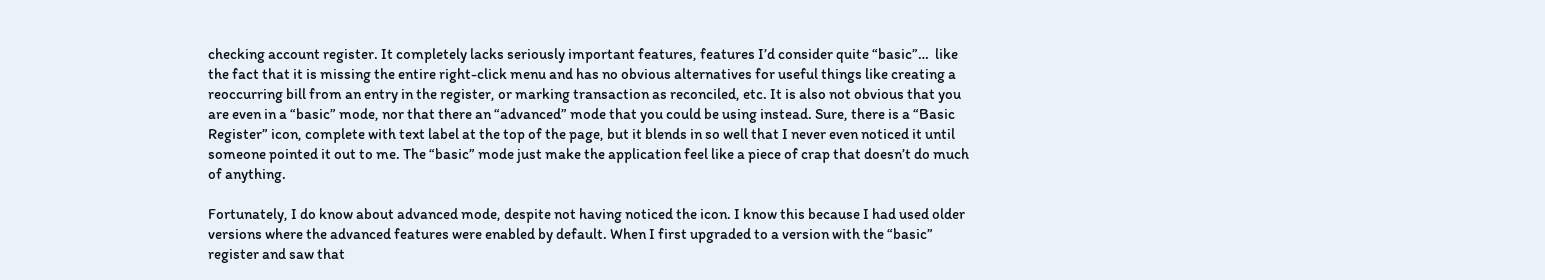checking account register. It completely lacks seriously important features, features I’d consider quite “basic”…  like the fact that it is missing the entire right-click menu and has no obvious alternatives for useful things like creating a reoccurring bill from an entry in the register, or marking transaction as reconciled, etc. It is also not obvious that you are even in a “basic” mode, nor that there an “advanced” mode that you could be using instead. Sure, there is a “Basic Register” icon, complete with text label at the top of the page, but it blends in so well that I never even noticed it until someone pointed it out to me. The “basic” mode just make the application feel like a piece of crap that doesn’t do much of anything.

Fortunately, I do know about advanced mode, despite not having noticed the icon. I know this because I had used older versions where the advanced features were enabled by default. When I first upgraded to a version with the “basic” register and saw that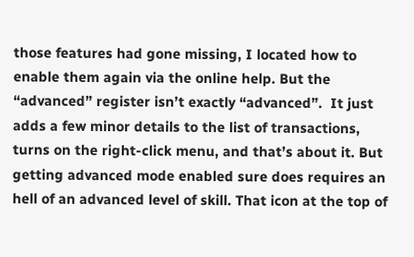those features had gone missing, I located how to enable them again via the online help. But the “advanced” register isn’t exactly “advanced”.  It just adds a few minor details to the list of transactions, turns on the right-click menu, and that’s about it. But getting advanced mode enabled sure does requires an hell of an advanced level of skill. That icon at the top of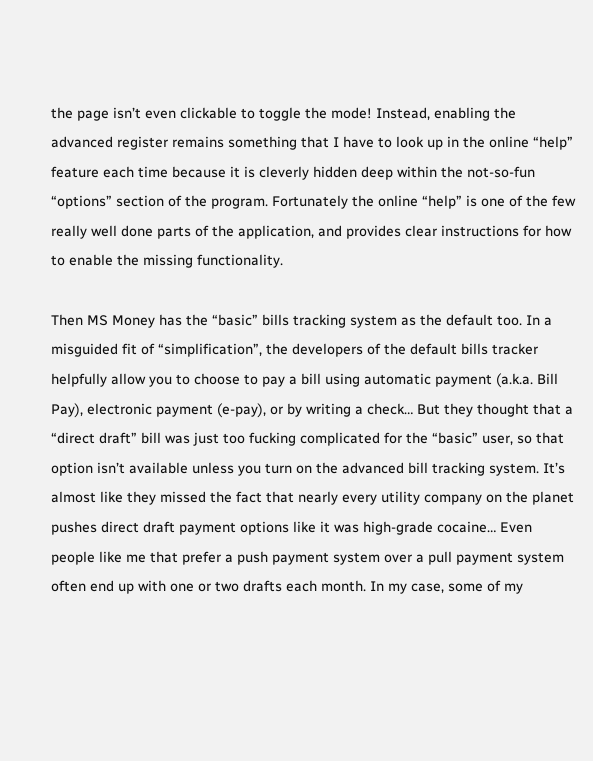the page isn’t even clickable to toggle the mode! Instead, enabling the advanced register remains something that I have to look up in the online “help” feature each time because it is cleverly hidden deep within the not-so-fun “options” section of the program. Fortunately the online “help” is one of the few really well done parts of the application, and provides clear instructions for how to enable the missing functionality.

Then MS Money has the “basic” bills tracking system as the default too. In a misguided fit of “simplification”, the developers of the default bills tracker helpfully allow you to choose to pay a bill using automatic payment (a.k.a. Bill Pay), electronic payment (e-pay), or by writing a check… But they thought that a “direct draft” bill was just too fucking complicated for the “basic” user, so that option isn’t available unless you turn on the advanced bill tracking system. It’s almost like they missed the fact that nearly every utility company on the planet pushes direct draft payment options like it was high-grade cocaine… Even people like me that prefer a push payment system over a pull payment system often end up with one or two drafts each month. In my case, some of my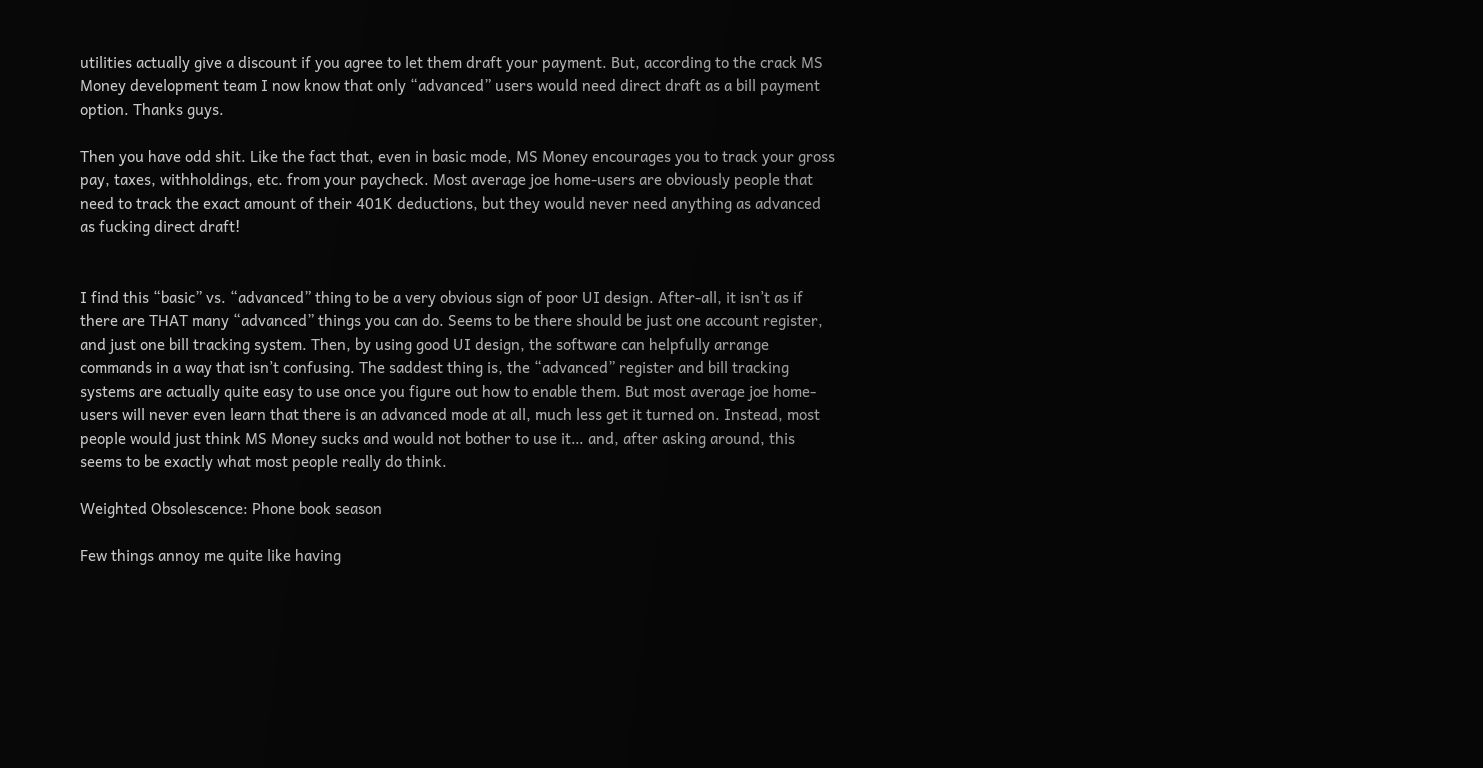utilities actually give a discount if you agree to let them draft your payment. But, according to the crack MS Money development team I now know that only “advanced” users would need direct draft as a bill payment option. Thanks guys.

Then you have odd shit. Like the fact that, even in basic mode, MS Money encourages you to track your gross pay, taxes, withholdings, etc. from your paycheck. Most average joe home-users are obviously people that need to track the exact amount of their 401K deductions, but they would never need anything as advanced as fucking direct draft!


I find this “basic” vs. “advanced” thing to be a very obvious sign of poor UI design. After-all, it isn’t as if there are THAT many “advanced” things you can do. Seems to be there should be just one account register, and just one bill tracking system. Then, by using good UI design, the software can helpfully arrange commands in a way that isn’t confusing. The saddest thing is, the “advanced” register and bill tracking systems are actually quite easy to use once you figure out how to enable them. But most average joe home-users will never even learn that there is an advanced mode at all, much less get it turned on. Instead, most people would just think MS Money sucks and would not bother to use it… and, after asking around, this seems to be exactly what most people really do think.

Weighted Obsolescence: Phone book season

Few things annoy me quite like having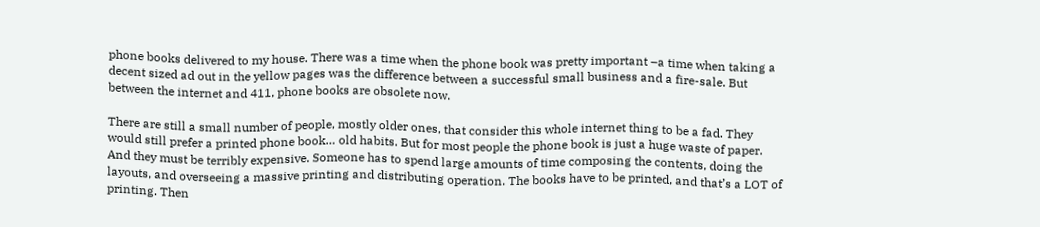phone books delivered to my house. There was a time when the phone book was pretty important –a time when taking a decent sized ad out in the yellow pages was the difference between a successful small business and a fire-sale. But between the internet and 411, phone books are obsolete now.

There are still a small number of people, mostly older ones, that consider this whole internet thing to be a fad. They would still prefer a printed phone book… old habits. But for most people the phone book is just a huge waste of paper. And they must be terribly expensive. Someone has to spend large amounts of time composing the contents, doing the layouts, and overseeing a massive printing and distributing operation. The books have to be printed, and that’s a LOT of printing. Then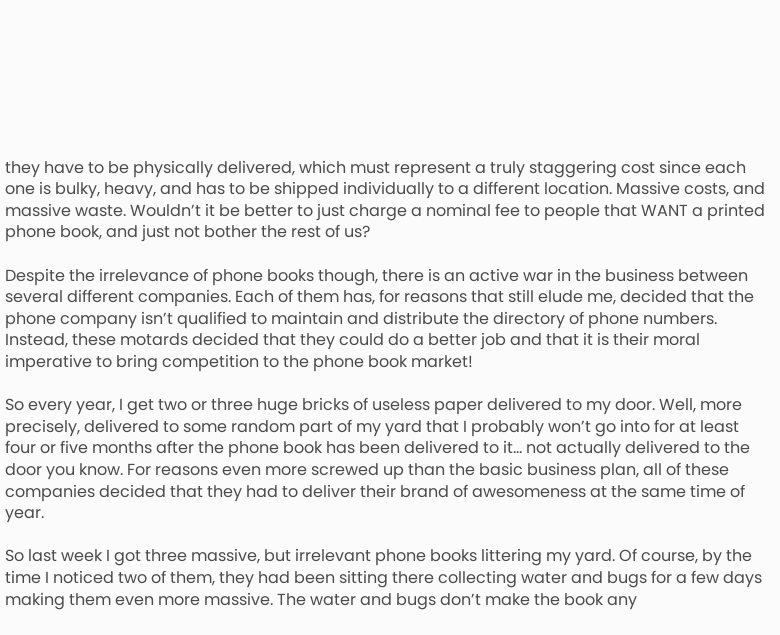they have to be physically delivered, which must represent a truly staggering cost since each one is bulky, heavy, and has to be shipped individually to a different location. Massive costs, and massive waste. Wouldn’t it be better to just charge a nominal fee to people that WANT a printed phone book, and just not bother the rest of us?

Despite the irrelevance of phone books though, there is an active war in the business between several different companies. Each of them has, for reasons that still elude me, decided that the phone company isn’t qualified to maintain and distribute the directory of phone numbers. Instead, these motards decided that they could do a better job and that it is their moral imperative to bring competition to the phone book market!

So every year, I get two or three huge bricks of useless paper delivered to my door. Well, more precisely, delivered to some random part of my yard that I probably won’t go into for at least four or five months after the phone book has been delivered to it… not actually delivered to the door you know. For reasons even more screwed up than the basic business plan, all of these companies decided that they had to deliver their brand of awesomeness at the same time of year.

So last week I got three massive, but irrelevant phone books littering my yard. Of course, by the time I noticed two of them, they had been sitting there collecting water and bugs for a few days making them even more massive. The water and bugs don’t make the book any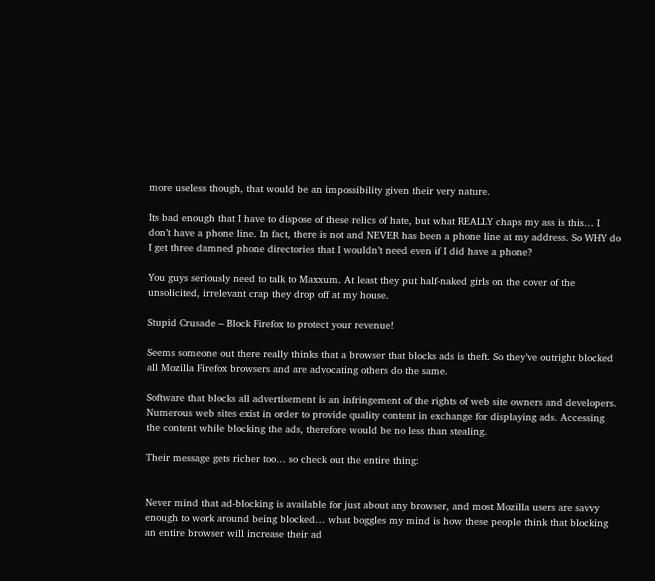more useless though, that would be an impossibility given their very nature.

Its bad enough that I have to dispose of these relics of hate, but what REALLY chaps my ass is this… I don’t have a phone line. In fact, there is not and NEVER has been a phone line at my address. So WHY do I get three damned phone directories that I wouldn’t need even if I did have a phone?

You guys seriously need to talk to Maxxum. At least they put half-naked girls on the cover of the unsolicited, irrelevant crap they drop off at my house.

Stupid Crusade – Block Firefox to protect your revenue!

Seems someone out there really thinks that a browser that blocks ads is theft. So they’ve outright blocked all Mozilla Firefox browsers and are advocating others do the same.

Software that blocks all advertisement is an infringement of the rights of web site owners and developers. Numerous web sites exist in order to provide quality content in exchange for displaying ads. Accessing the content while blocking the ads, therefore would be no less than stealing.

Their message gets richer too… so check out the entire thing:


Never mind that ad-blocking is available for just about any browser, and most Mozilla users are savvy enough to work around being blocked… what boggles my mind is how these people think that blocking an entire browser will increase their ad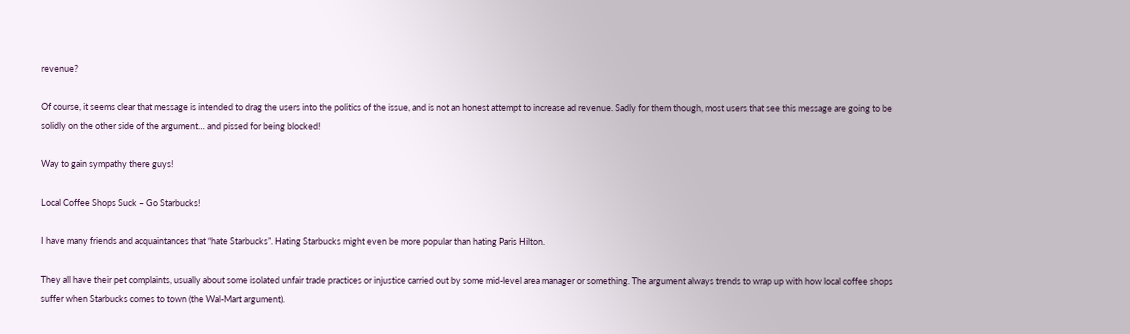revenue?

Of course, it seems clear that message is intended to drag the users into the politics of the issue, and is not an honest attempt to increase ad revenue. Sadly for them though, most users that see this message are going to be solidly on the other side of the argument… and pissed for being blocked!

Way to gain sympathy there guys!

Local Coffee Shops Suck – Go Starbucks!

I have many friends and acquaintances that “hate Starbucks”. Hating Starbucks might even be more popular than hating Paris Hilton.

They all have their pet complaints, usually about some isolated unfair trade practices or injustice carried out by some mid-level area manager or something. The argument always trends to wrap up with how local coffee shops suffer when Starbucks comes to town (the Wal-Mart argument).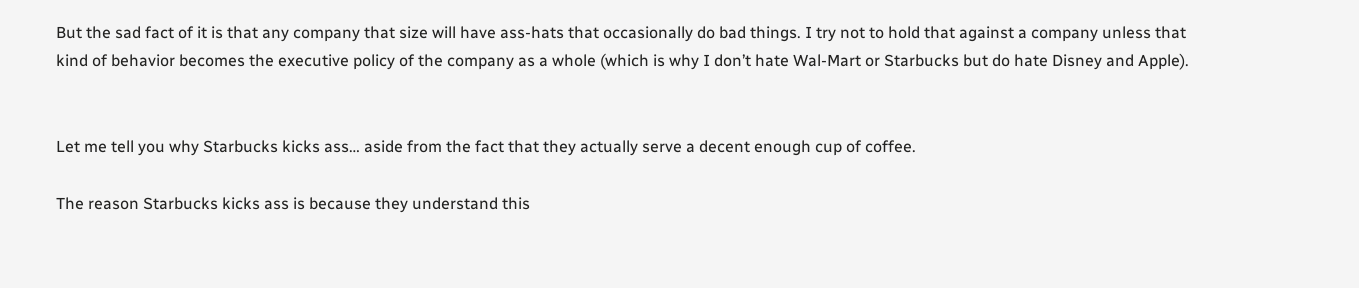But the sad fact of it is that any company that size will have ass-hats that occasionally do bad things. I try not to hold that against a company unless that kind of behavior becomes the executive policy of the company as a whole (which is why I don’t hate Wal-Mart or Starbucks but do hate Disney and Apple).


Let me tell you why Starbucks kicks ass… aside from the fact that they actually serve a decent enough cup of coffee.

The reason Starbucks kicks ass is because they understand this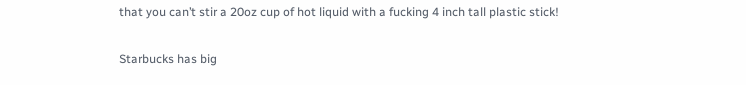that you can’t stir a 20oz cup of hot liquid with a fucking 4 inch tall plastic stick!

Starbucks has big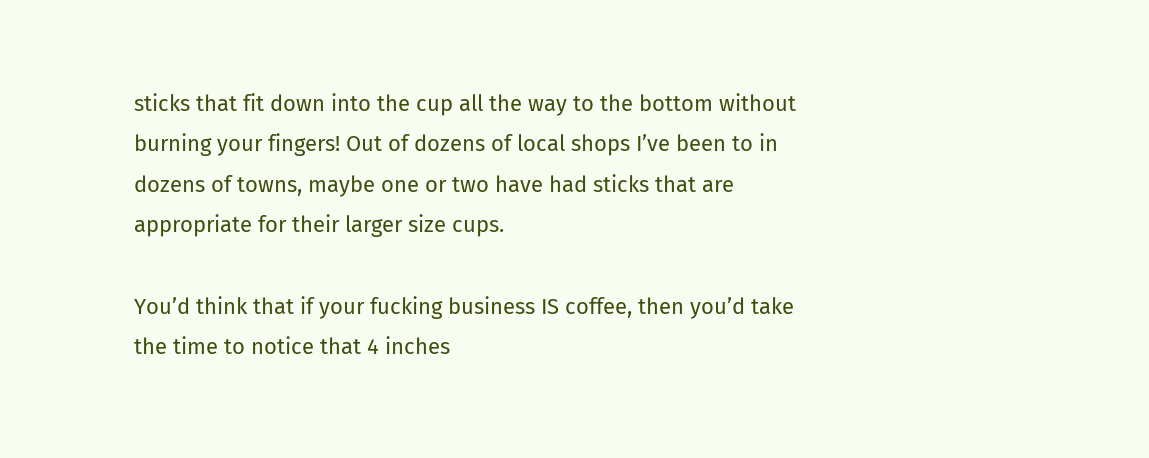sticks that fit down into the cup all the way to the bottom without burning your fingers! Out of dozens of local shops I’ve been to in dozens of towns, maybe one or two have had sticks that are appropriate for their larger size cups.

You’d think that if your fucking business IS coffee, then you’d take the time to notice that 4 inches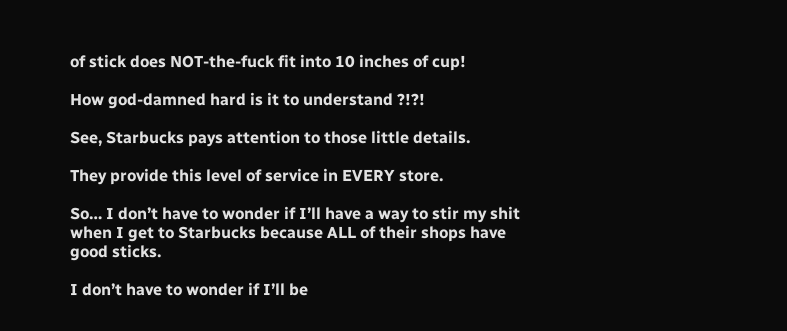of stick does NOT-the-fuck fit into 10 inches of cup!

How god-damned hard is it to understand ?!?!

See, Starbucks pays attention to those little details.

They provide this level of service in EVERY store.

So… I don’t have to wonder if I’ll have a way to stir my shit when I get to Starbucks because ALL of their shops have good sticks.

I don’t have to wonder if I’ll be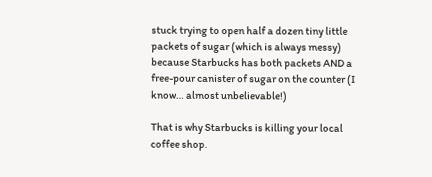stuck trying to open half a dozen tiny little packets of sugar (which is always messy) because Starbucks has both packets AND a free-pour canister of sugar on the counter (I know… almost unbelievable!)

That is why Starbucks is killing your local coffee shop.